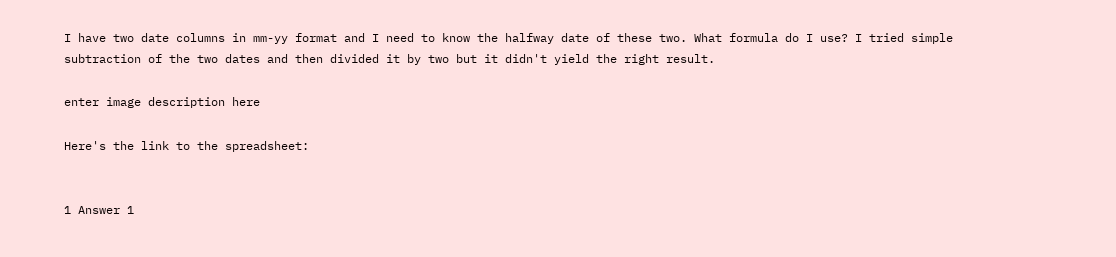I have two date columns in mm-yy format and I need to know the halfway date of these two. What formula do I use? I tried simple subtraction of the two dates and then divided it by two but it didn't yield the right result.

enter image description here

Here's the link to the spreadsheet:


1 Answer 1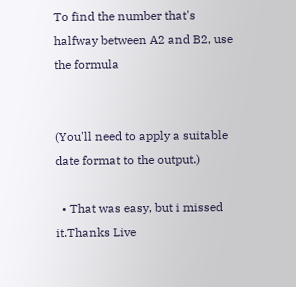To find the number that's halfway between A2 and B2, use the formula


(You'll need to apply a suitable date format to the output.)

  • That was easy, but i missed it.Thanks Live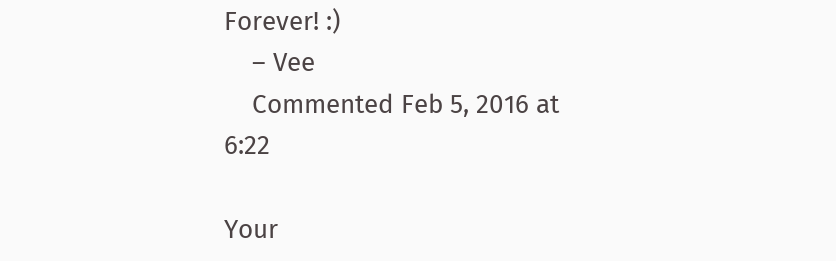Forever! :)
    – Vee
    Commented Feb 5, 2016 at 6:22

Your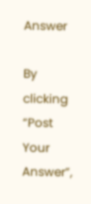Answer

By clicking “Post Your Answer”,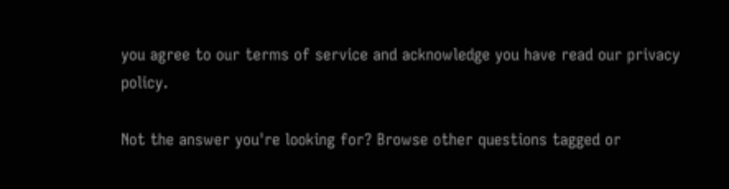you agree to our terms of service and acknowledge you have read our privacy policy.

Not the answer you're looking for? Browse other questions tagged or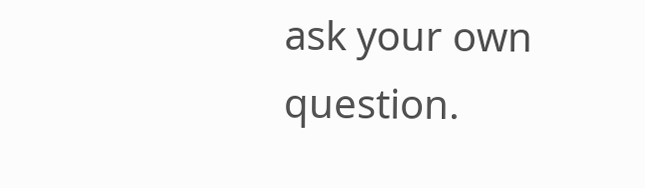ask your own question.